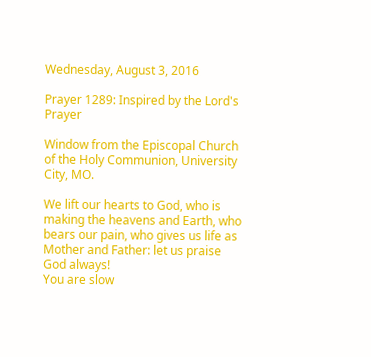Wednesday, August 3, 2016

Prayer 1289: Inspired by the Lord's Prayer

Window from the Episcopal Church of the Holy Communion, University City, MO.

We lift our hearts to God, who is making the heavens and Earth, who bears our pain, who gives us life as Mother and Father: let us praise God always!
You are slow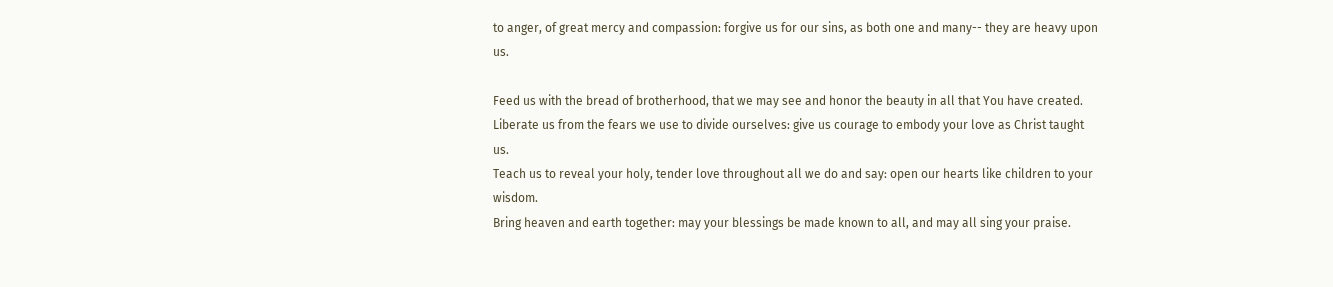to anger, of great mercy and compassion: forgive us for our sins, as both one and many-- they are heavy upon us.

Feed us with the bread of brotherhood, that we may see and honor the beauty in all that You have created.
Liberate us from the fears we use to divide ourselves: give us courage to embody your love as Christ taught us.
Teach us to reveal your holy, tender love throughout all we do and say: open our hearts like children to your wisdom.
Bring heaven and earth together: may your blessings be made known to all, and may all sing your praise.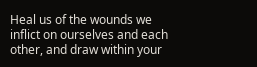Heal us of the wounds we inflict on ourselves and each other, and draw within your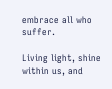embrace all who suffer.

Living light, shine within us, and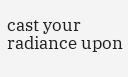cast your radiance upon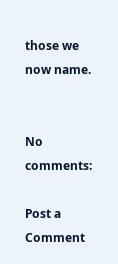those we now name.


No comments:

Post a Comment